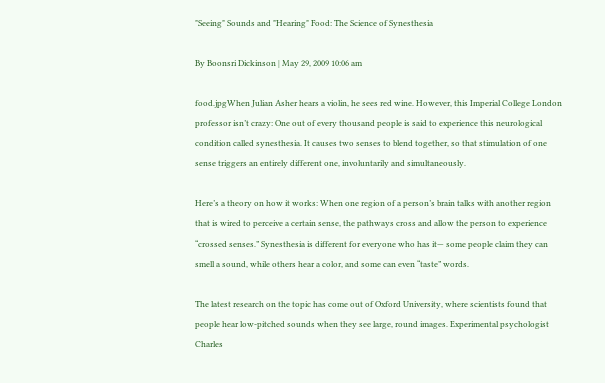"Seeing" Sounds and "Hearing" Food: The Science of Synesthesia

By Boonsri Dickinson | May 29, 2009 10:06 am

food.jpgWhen Julian Asher hears a violin, he sees red wine. However, this Imperial College London professor isn’t crazy: One out of every thousand people is said to experience this neurological condition called synesthesia. It causes two senses to blend together, so that stimulation of one sense triggers an entirely different one, involuntarily and simultaneously.

Here’s a theory on how it works: When one region of a person’s brain talks with another region that is wired to perceive a certain sense, the pathways cross and allow the person to experience “crossed senses.” Synesthesia is different for everyone who has it— some people claim they can smell a sound, while others hear a color, and some can even “taste” words.

The latest research on the topic has come out of Oxford University, where scientists found that people hear low-pitched sounds when they see large, round images. Experimental psychologist Charles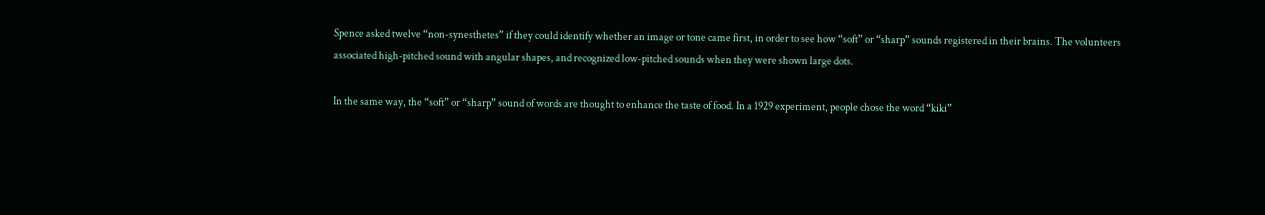Spence asked twelve “non-synesthetes” if they could identify whether an image or tone came first, in order to see how “soft” or “sharp” sounds registered in their brains. The volunteers associated high-pitched sound with angular shapes, and recognized low-pitched sounds when they were shown large dots.

In the same way, the “soft” or “sharp” sound of words are thought to enhance the taste of food. In a 1929 experiment, people chose the word “kiki”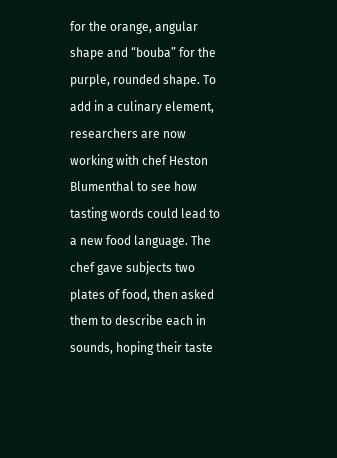for the orange, angular shape and “bouba” for the purple, rounded shape. To add in a culinary element, researchers are now working with chef Heston Blumenthal to see how tasting words could lead to a new food language. The chef gave subjects two plates of food, then asked them to describe each in sounds, hoping their taste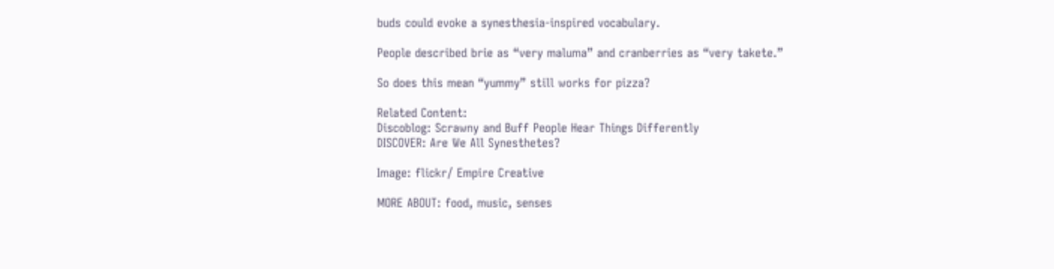buds could evoke a synesthesia-inspired vocabulary.

People described brie as “very maluma” and cranberries as “very takete.”

So does this mean “yummy” still works for pizza?

Related Content:
Discoblog: Scrawny and Buff People Hear Things Differently
DISCOVER: Are We All Synesthetes?

Image: flickr/ Empire Creative

MORE ABOUT: food, music, senses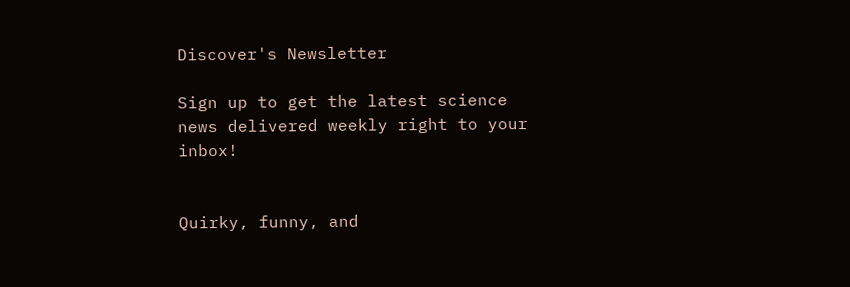Discover's Newsletter

Sign up to get the latest science news delivered weekly right to your inbox!


Quirky, funny, and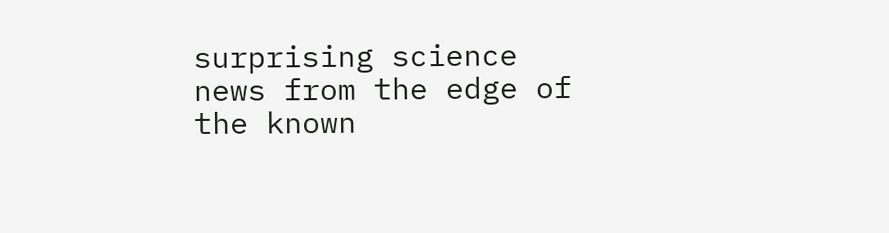surprising science news from the edge of the known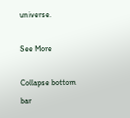universe.

See More

Collapse bottom bar